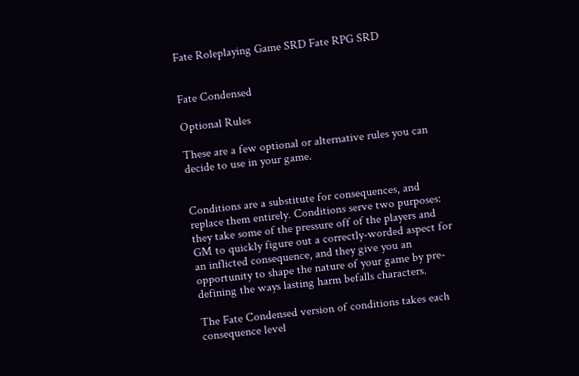Fate Roleplaying Game SRD Fate RPG SRD


Fate Condensed

Optional Rules

These are a few optional or alternative rules you can decide to use in your game.


Conditions are a substitute for consequences, and replace them entirely. Conditions serve two purposes: they take some of the pressure off of the players and GM to quickly figure out a correctly-worded aspect for an inflicted consequence, and they give you an opportunity to shape the nature of your game by pre-defining the ways lasting harm befalls characters.

The Fate Condensed version of conditions takes each consequence level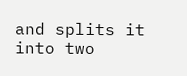and splits it into two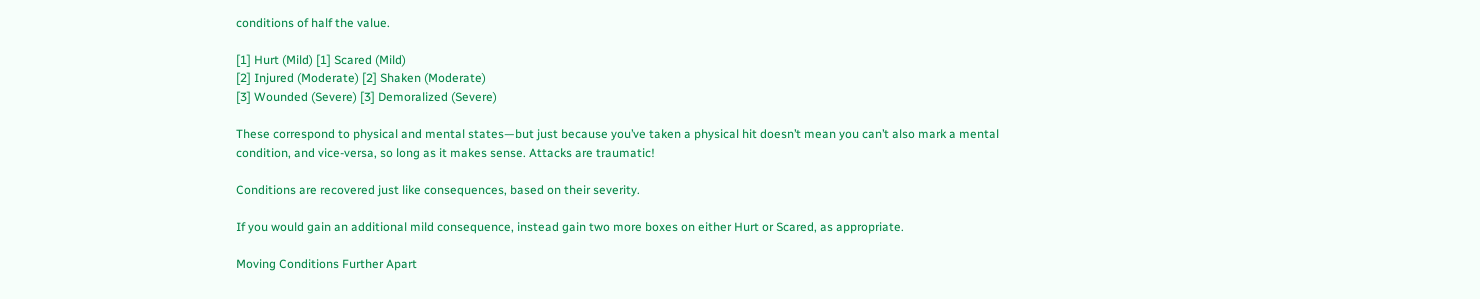conditions of half the value.

[1] Hurt (Mild) [1] Scared (Mild)
[2] Injured (Moderate) [2] Shaken (Moderate)
[3] Wounded (Severe) [3] Demoralized (Severe)

These correspond to physical and mental states—but just because you’ve taken a physical hit doesn’t mean you can’t also mark a mental condition, and vice-versa, so long as it makes sense. Attacks are traumatic!

Conditions are recovered just like consequences, based on their severity.

If you would gain an additional mild consequence, instead gain two more boxes on either Hurt or Scared, as appropriate.

Moving Conditions Further Apart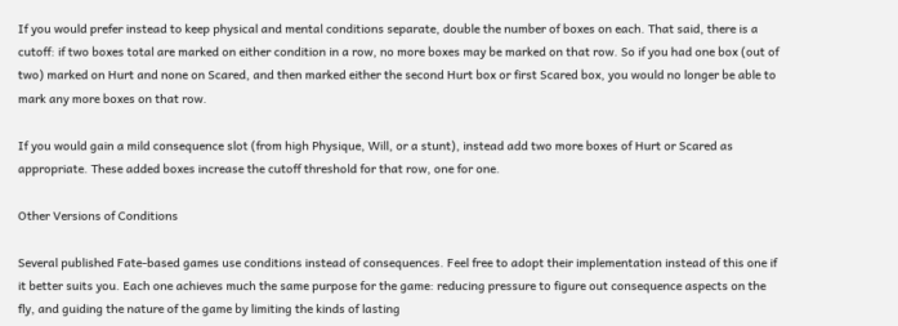If you would prefer instead to keep physical and mental conditions separate, double the number of boxes on each. That said, there is a cutoff: if two boxes total are marked on either condition in a row, no more boxes may be marked on that row. So if you had one box (out of two) marked on Hurt and none on Scared, and then marked either the second Hurt box or first Scared box, you would no longer be able to mark any more boxes on that row.

If you would gain a mild consequence slot (from high Physique, Will, or a stunt), instead add two more boxes of Hurt or Scared as appropriate. These added boxes increase the cutoff threshold for that row, one for one.

Other Versions of Conditions

Several published Fate-based games use conditions instead of consequences. Feel free to adopt their implementation instead of this one if it better suits you. Each one achieves much the same purpose for the game: reducing pressure to figure out consequence aspects on the fly, and guiding the nature of the game by limiting the kinds of lasting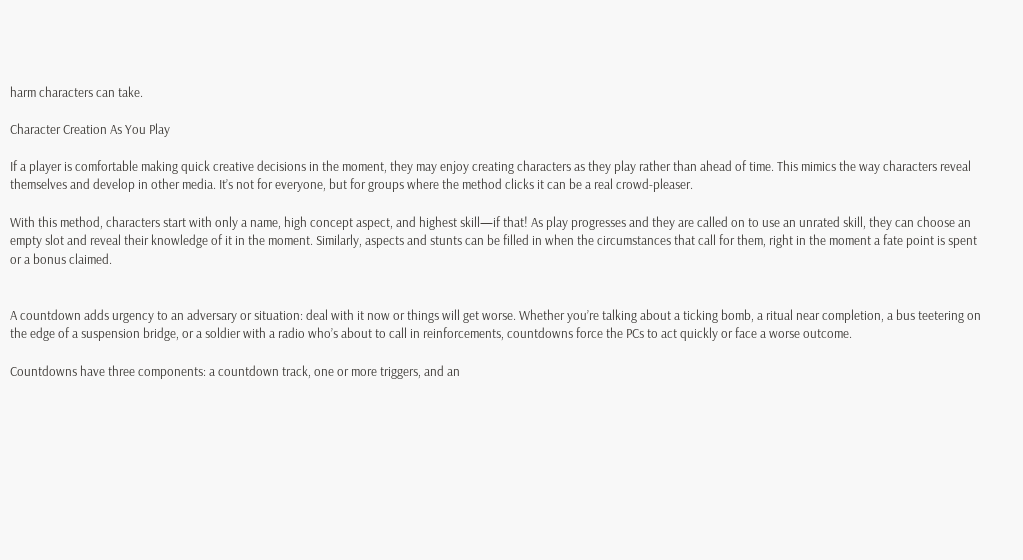harm characters can take.

Character Creation As You Play

If a player is comfortable making quick creative decisions in the moment, they may enjoy creating characters as they play rather than ahead of time. This mimics the way characters reveal themselves and develop in other media. It’s not for everyone, but for groups where the method clicks it can be a real crowd-pleaser.

With this method, characters start with only a name, high concept aspect, and highest skill—if that! As play progresses and they are called on to use an unrated skill, they can choose an empty slot and reveal their knowledge of it in the moment. Similarly, aspects and stunts can be filled in when the circumstances that call for them, right in the moment a fate point is spent or a bonus claimed.


A countdown adds urgency to an adversary or situation: deal with it now or things will get worse. Whether you’re talking about a ticking bomb, a ritual near completion, a bus teetering on the edge of a suspension bridge, or a soldier with a radio who’s about to call in reinforcements, countdowns force the PCs to act quickly or face a worse outcome.

Countdowns have three components: a countdown track, one or more triggers, and an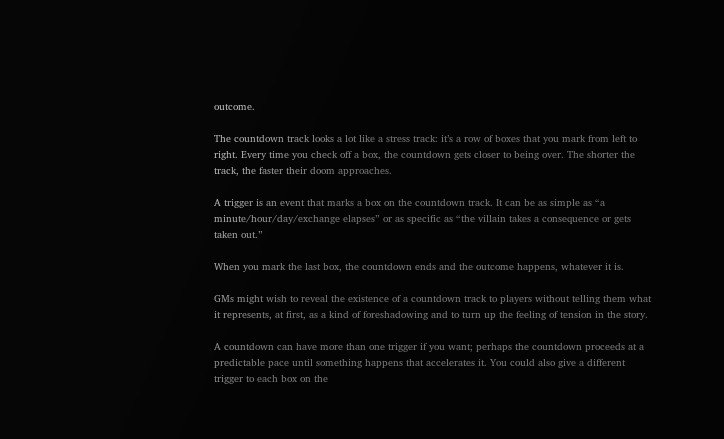outcome.

The countdown track looks a lot like a stress track: it’s a row of boxes that you mark from left to right. Every time you check off a box, the countdown gets closer to being over. The shorter the track, the faster their doom approaches.

A trigger is an event that marks a box on the countdown track. It can be as simple as “a minute/hour/day/exchange elapses” or as specific as “the villain takes a consequence or gets taken out.”

When you mark the last box, the countdown ends and the outcome happens, whatever it is.

GMs might wish to reveal the existence of a countdown track to players without telling them what it represents, at first, as a kind of foreshadowing and to turn up the feeling of tension in the story.

A countdown can have more than one trigger if you want; perhaps the countdown proceeds at a predictable pace until something happens that accelerates it. You could also give a different trigger to each box on the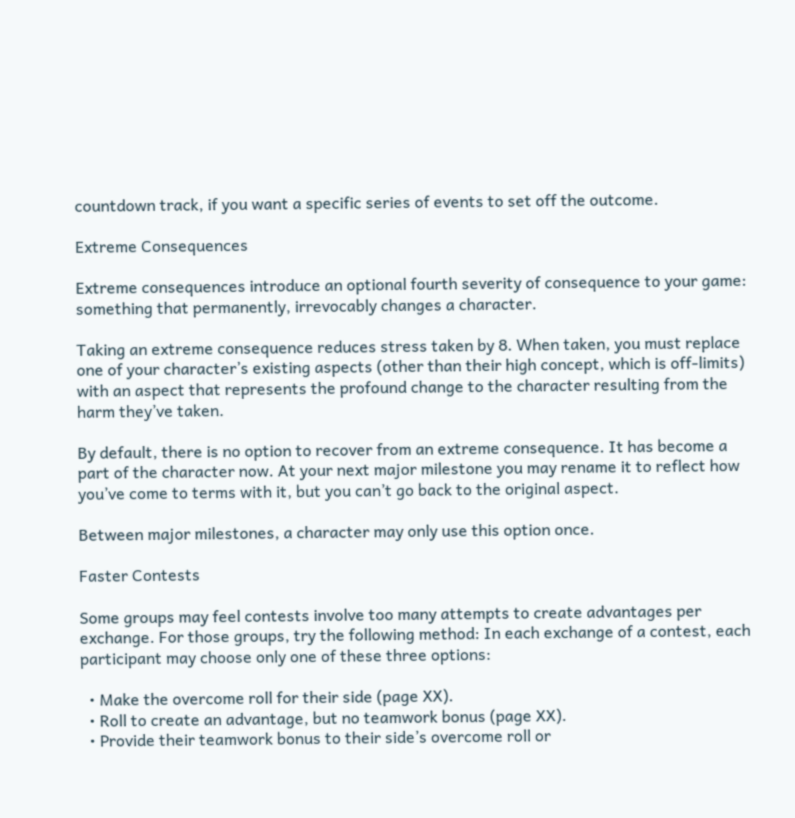countdown track, if you want a specific series of events to set off the outcome.

Extreme Consequences

Extreme consequences introduce an optional fourth severity of consequence to your game: something that permanently, irrevocably changes a character.

Taking an extreme consequence reduces stress taken by 8. When taken, you must replace one of your character’s existing aspects (other than their high concept, which is off-limits) with an aspect that represents the profound change to the character resulting from the harm they’ve taken.

By default, there is no option to recover from an extreme consequence. It has become a part of the character now. At your next major milestone you may rename it to reflect how you’ve come to terms with it, but you can’t go back to the original aspect.

Between major milestones, a character may only use this option once.

Faster Contests

Some groups may feel contests involve too many attempts to create advantages per exchange. For those groups, try the following method: In each exchange of a contest, each participant may choose only one of these three options:

  • Make the overcome roll for their side (page XX).
  • Roll to create an advantage, but no teamwork bonus (page XX).
  • Provide their teamwork bonus to their side’s overcome roll or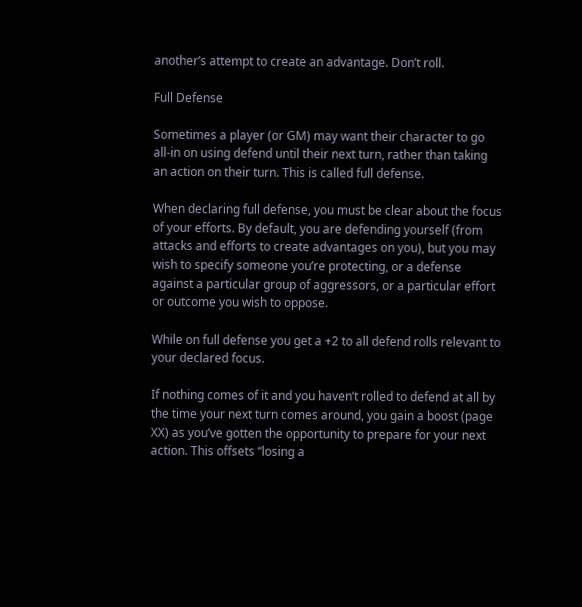another’s attempt to create an advantage. Don’t roll.

Full Defense

Sometimes a player (or GM) may want their character to go all-in on using defend until their next turn, rather than taking an action on their turn. This is called full defense.

When declaring full defense, you must be clear about the focus of your efforts. By default, you are defending yourself (from attacks and efforts to create advantages on you), but you may wish to specify someone you’re protecting, or a defense against a particular group of aggressors, or a particular effort or outcome you wish to oppose.

While on full defense you get a +2 to all defend rolls relevant to your declared focus.

If nothing comes of it and you haven’t rolled to defend at all by the time your next turn comes around, you gain a boost (page XX) as you’ve gotten the opportunity to prepare for your next action. This offsets “losing a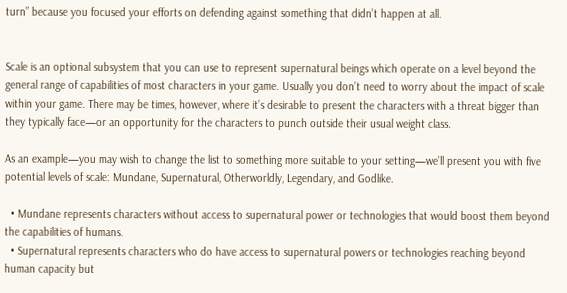turn” because you focused your efforts on defending against something that didn’t happen at all.


Scale is an optional subsystem that you can use to represent supernatural beings which operate on a level beyond the general range of capabilities of most characters in your game. Usually you don’t need to worry about the impact of scale within your game. There may be times, however, where it’s desirable to present the characters with a threat bigger than they typically face—or an opportunity for the characters to punch outside their usual weight class.

As an example—you may wish to change the list to something more suitable to your setting—we’ll present you with five potential levels of scale: Mundane, Supernatural, Otherworldly, Legendary, and Godlike.

  • Mundane represents characters without access to supernatural power or technologies that would boost them beyond the capabilities of humans.
  • Supernatural represents characters who do have access to supernatural powers or technologies reaching beyond human capacity but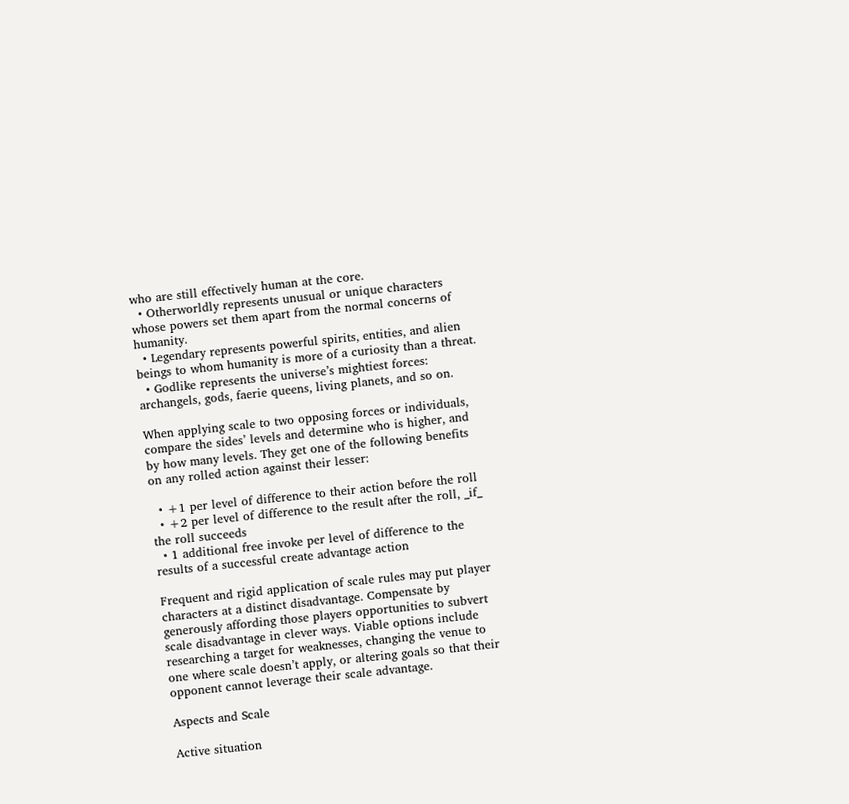who are still effectively human at the core.
  • Otherworldly represents unusual or unique characters whose powers set them apart from the normal concerns of humanity.
  • Legendary represents powerful spirits, entities, and alien beings to whom humanity is more of a curiosity than a threat.
  • Godlike represents the universe’s mightiest forces: archangels, gods, faerie queens, living planets, and so on.

When applying scale to two opposing forces or individuals, compare the sides’ levels and determine who is higher, and by how many levels. They get one of the following benefits on any rolled action against their lesser:

  • +1 per level of difference to their action before the roll
  • +2 per level of difference to the result after the roll, _if_ the roll succeeds
  • 1 additional free invoke per level of difference to the results of a successful create advantage action

Frequent and rigid application of scale rules may put player characters at a distinct disadvantage. Compensate by generously affording those players opportunities to subvert scale disadvantage in clever ways. Viable options include researching a target for weaknesses, changing the venue to one where scale doesn’t apply, or altering goals so that their opponent cannot leverage their scale advantage.

Aspects and Scale

Active situation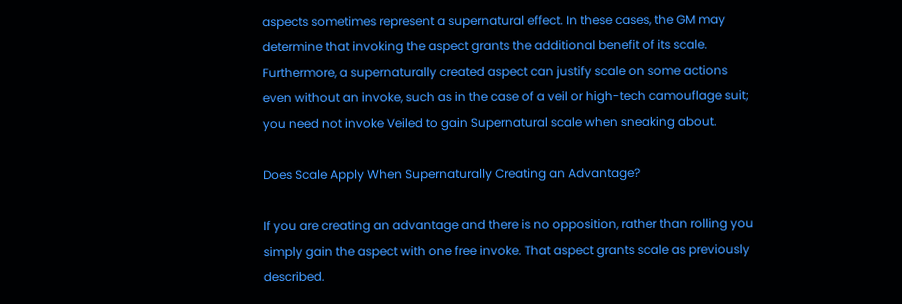aspects sometimes represent a supernatural effect. In these cases, the GM may determine that invoking the aspect grants the additional benefit of its scale. Furthermore, a supernaturally created aspect can justify scale on some actions even without an invoke, such as in the case of a veil or high-tech camouflage suit; you need not invoke Veiled to gain Supernatural scale when sneaking about.

Does Scale Apply When Supernaturally Creating an Advantage?

If you are creating an advantage and there is no opposition, rather than rolling you simply gain the aspect with one free invoke. That aspect grants scale as previously described.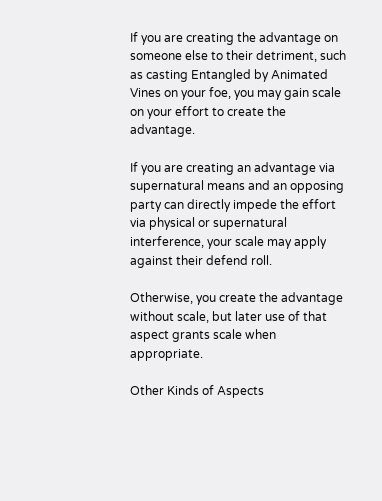If you are creating the advantage on someone else to their detriment, such as casting Entangled by Animated Vines on your foe, you may gain scale on your effort to create the advantage.

If you are creating an advantage via supernatural means and an opposing party can directly impede the effort via physical or supernatural interference, your scale may apply against their defend roll.

Otherwise, you create the advantage without scale, but later use of that aspect grants scale when appropriate.

Other Kinds of Aspects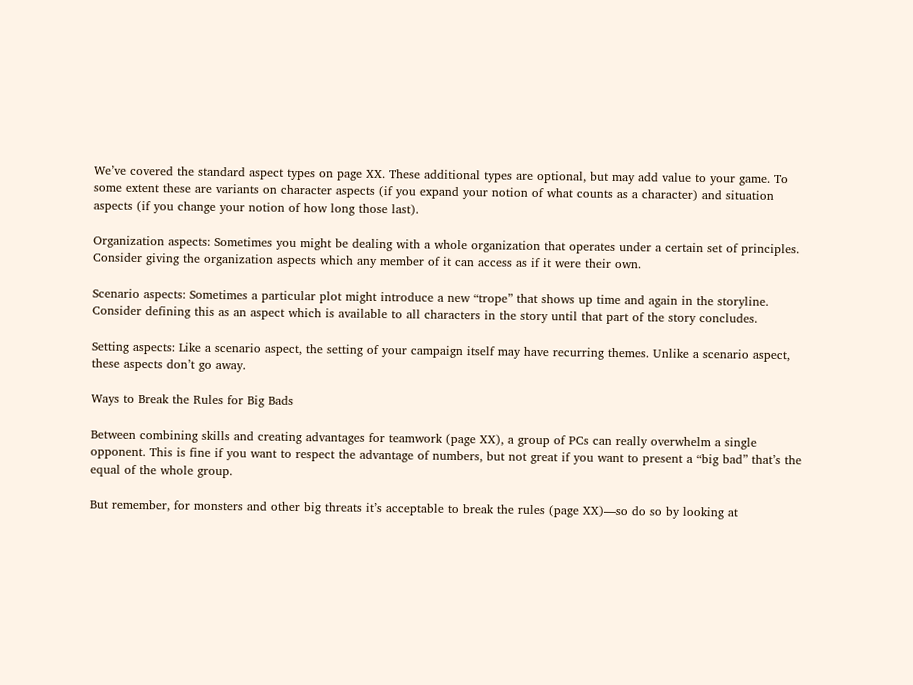We’ve covered the standard aspect types on page XX. These additional types are optional, but may add value to your game. To some extent these are variants on character aspects (if you expand your notion of what counts as a character) and situation aspects (if you change your notion of how long those last).

Organization aspects: Sometimes you might be dealing with a whole organization that operates under a certain set of principles. Consider giving the organization aspects which any member of it can access as if it were their own.

Scenario aspects: Sometimes a particular plot might introduce a new “trope” that shows up time and again in the storyline. Consider defining this as an aspect which is available to all characters in the story until that part of the story concludes.

Setting aspects: Like a scenario aspect, the setting of your campaign itself may have recurring themes. Unlike a scenario aspect, these aspects don’t go away.

Ways to Break the Rules for Big Bads

Between combining skills and creating advantages for teamwork (page XX), a group of PCs can really overwhelm a single opponent. This is fine if you want to respect the advantage of numbers, but not great if you want to present a “big bad” that’s the equal of the whole group.

But remember, for monsters and other big threats it’s acceptable to break the rules (page XX)—so do so by looking at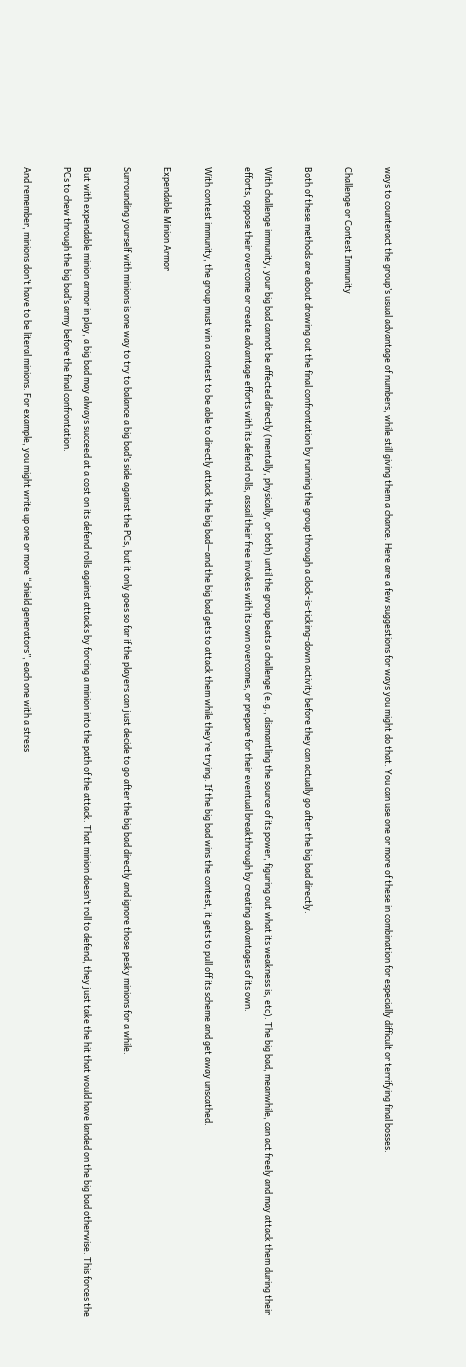ways to counteract the group’s usual advantage of numbers, while still giving them a chance. Here are a few suggestions for ways you might do that. You can use one or more of these in combination for especially difficult or terrifying final bosses.

Challenge or Contest Immunity

Both of these methods are about drawing out the final confrontation by running the group through a clock-is-ticking-down activity before they can actually go after the big bad directly.

With challenge immunity, your big bad cannot be affected directly (mentally, physically, or both) until the group beats a challenge (e.g., dismantling the source of its power, figuring out what its weakness is, etc). The big bad, meanwhile, can act freely and may attack them during their efforts, oppose their overcome or create advantage efforts with its defend rolls, assail their free invokes with its own overcomes, or prepare for their eventual breakthrough by creating advantages of its own.

With contest immunity, the group must win a contest to be able to directly attack the big bad—and the big bad gets to attack them while they’re trying. If the big bad wins the contest, it gets to pull off its scheme and get away unscathed.

Expendable Minion Armor

Surrounding yourself with minions is one way to try to balance a big bad’s side against the PCs, but it only goes so far if the players can just decide to go after the big bad directly and ignore those pesky minions for a while.

But with expendable minion armor in play, a big bad may always succeed at a cost on its defend rolls against attacks by forcing a minion into the path of the attack. That minion doesn’t roll to defend, they just take the hit that would have landed on the big bad otherwise. This forces the PCs to chew through the big bad’s army before the final confrontation.

And remember, minions don’t have to be literal minions. For example, you might write up one or more “shield generators”, each one with a stress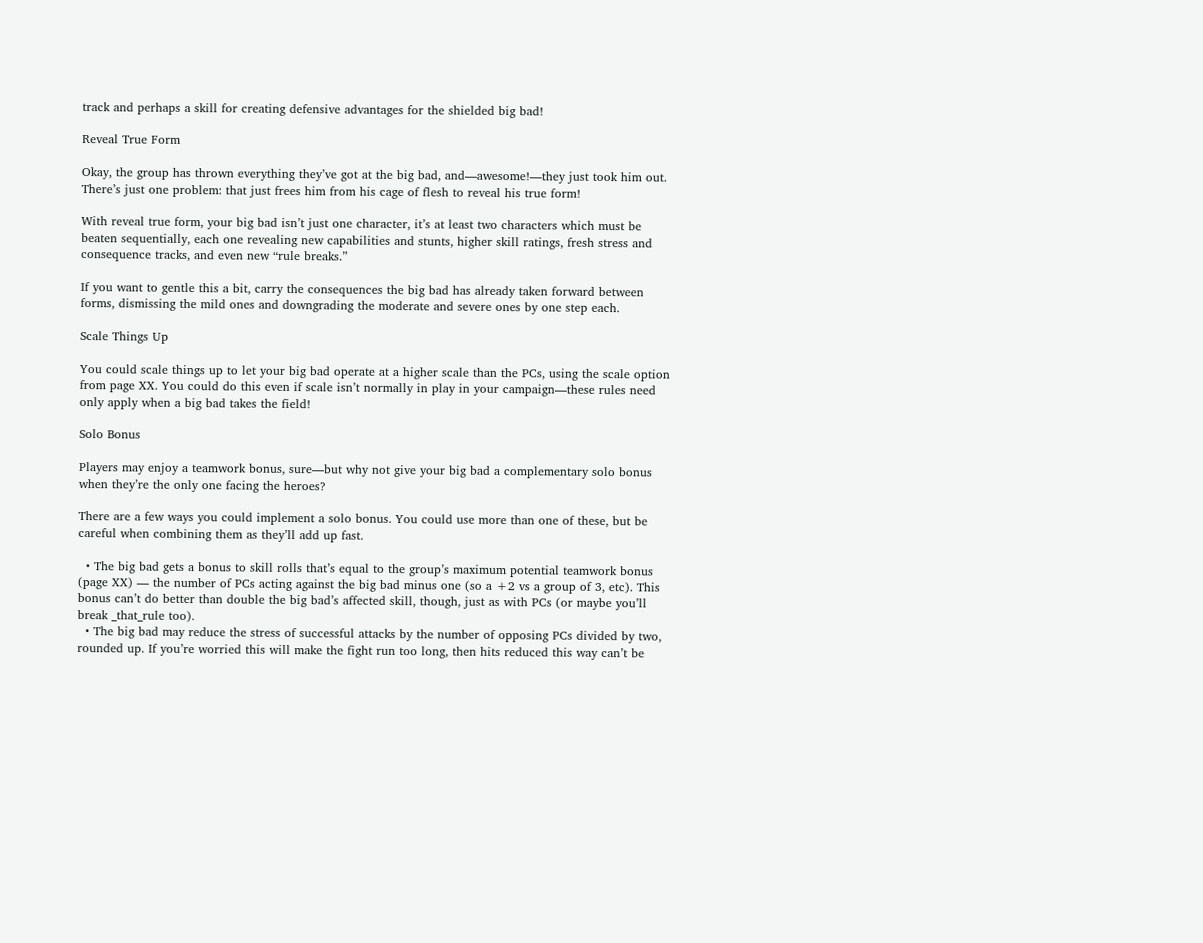track and perhaps a skill for creating defensive advantages for the shielded big bad!

Reveal True Form

Okay, the group has thrown everything they’ve got at the big bad, and—awesome!—they just took him out. There’s just one problem: that just frees him from his cage of flesh to reveal his true form!

With reveal true form, your big bad isn’t just one character, it’s at least two characters which must be beaten sequentially, each one revealing new capabilities and stunts, higher skill ratings, fresh stress and consequence tracks, and even new “rule breaks.”

If you want to gentle this a bit, carry the consequences the big bad has already taken forward between forms, dismissing the mild ones and downgrading the moderate and severe ones by one step each.

Scale Things Up

You could scale things up to let your big bad operate at a higher scale than the PCs, using the scale option from page XX. You could do this even if scale isn’t normally in play in your campaign—these rules need only apply when a big bad takes the field!

Solo Bonus

Players may enjoy a teamwork bonus, sure—but why not give your big bad a complementary solo bonus when they’re the only one facing the heroes?

There are a few ways you could implement a solo bonus. You could use more than one of these, but be careful when combining them as they’ll add up fast.

  • The big bad gets a bonus to skill rolls that’s equal to the group’s maximum potential teamwork bonus (page XX) — the number of PCs acting against the big bad minus one (so a +2 vs a group of 3, etc). This bonus can’t do better than double the big bad’s affected skill, though, just as with PCs (or maybe you’ll break _that_rule too).
  • The big bad may reduce the stress of successful attacks by the number of opposing PCs divided by two, rounded up. If you’re worried this will make the fight run too long, then hits reduced this way can’t be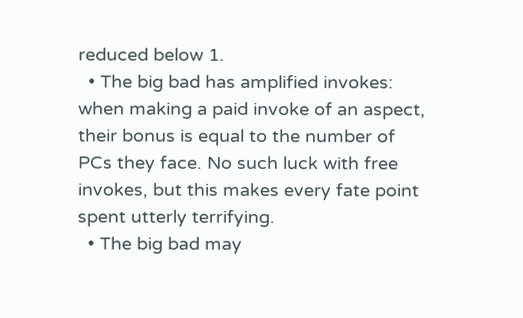reduced below 1.
  • The big bad has amplified invokes: when making a paid invoke of an aspect, their bonus is equal to the number of PCs they face. No such luck with free invokes, but this makes every fate point spent utterly terrifying.
  • The big bad may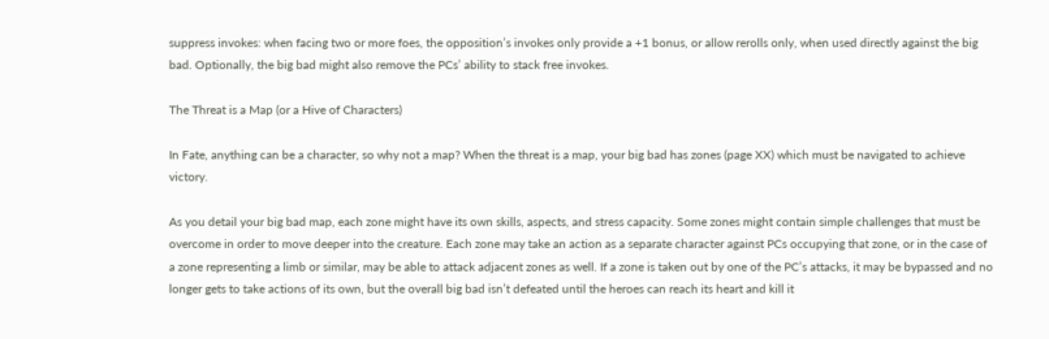suppress invokes: when facing two or more foes, the opposition’s invokes only provide a +1 bonus, or allow rerolls only, when used directly against the big bad. Optionally, the big bad might also remove the PCs’ ability to stack free invokes.

The Threat is a Map (or a Hive of Characters)

In Fate, anything can be a character, so why not a map? When the threat is a map, your big bad has zones (page XX) which must be navigated to achieve victory.

As you detail your big bad map, each zone might have its own skills, aspects, and stress capacity. Some zones might contain simple challenges that must be overcome in order to move deeper into the creature. Each zone may take an action as a separate character against PCs occupying that zone, or in the case of a zone representing a limb or similar, may be able to attack adjacent zones as well. If a zone is taken out by one of the PC’s attacks, it may be bypassed and no longer gets to take actions of its own, but the overall big bad isn’t defeated until the heroes can reach its heart and kill it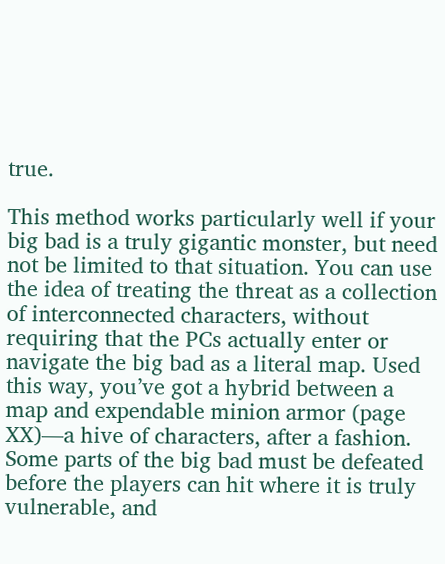true.

This method works particularly well if your big bad is a truly gigantic monster, but need not be limited to that situation. You can use the idea of treating the threat as a collection of interconnected characters, without requiring that the PCs actually enter or navigate the big bad as a literal map. Used this way, you’ve got a hybrid between a map and expendable minion armor (page XX)—a hive of characters, after a fashion. Some parts of the big bad must be defeated before the players can hit where it is truly vulnerable, and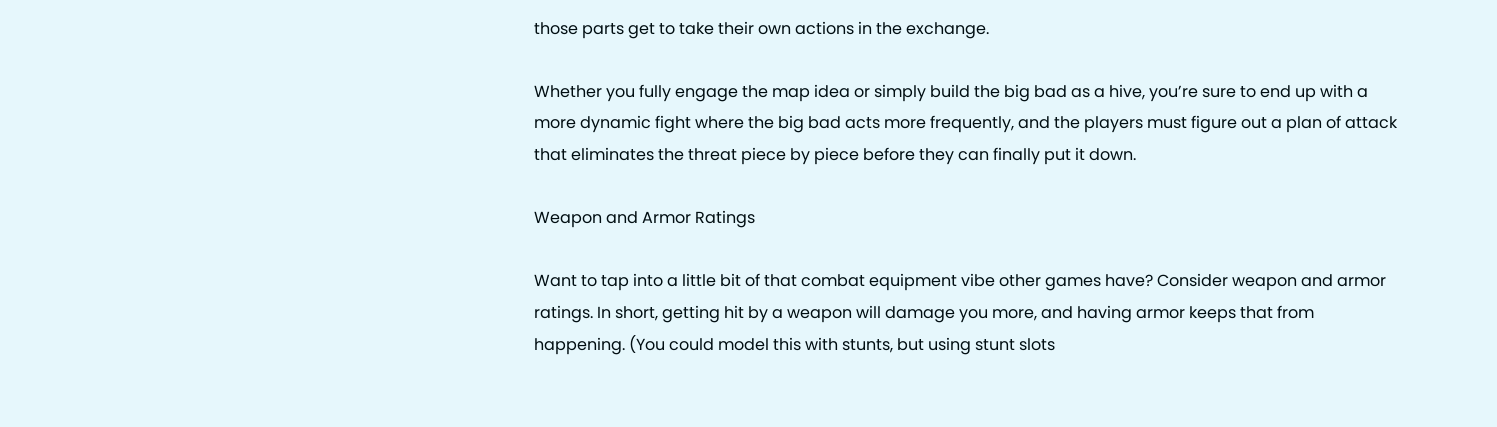those parts get to take their own actions in the exchange.

Whether you fully engage the map idea or simply build the big bad as a hive, you’re sure to end up with a more dynamic fight where the big bad acts more frequently, and the players must figure out a plan of attack that eliminates the threat piece by piece before they can finally put it down.

Weapon and Armor Ratings

Want to tap into a little bit of that combat equipment vibe other games have? Consider weapon and armor ratings. In short, getting hit by a weapon will damage you more, and having armor keeps that from happening. (You could model this with stunts, but using stunt slots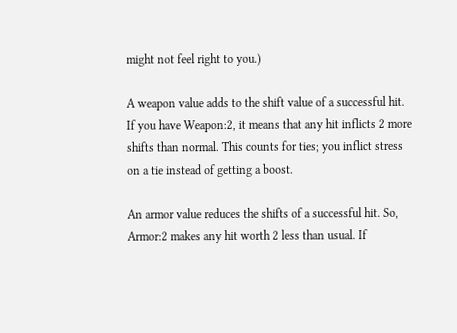might not feel right to you.)

A weapon value adds to the shift value of a successful hit. If you have Weapon:2, it means that any hit inflicts 2 more shifts than normal. This counts for ties; you inflict stress on a tie instead of getting a boost.

An armor value reduces the shifts of a successful hit. So, Armor:2 makes any hit worth 2 less than usual. If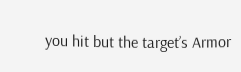you hit but the target’s Armor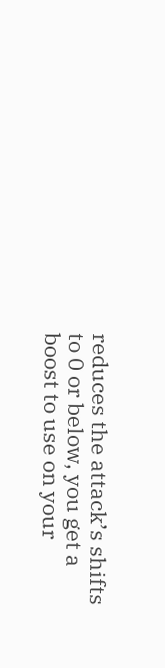reduces the attack’s shifts to 0 or below, you get a boost to use on your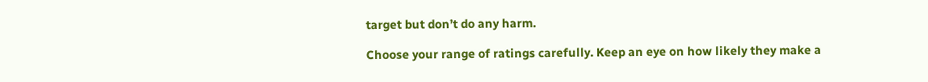target but don’t do any harm.

Choose your range of ratings carefully. Keep an eye on how likely they make a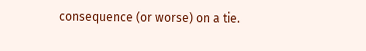consequence (or worse) on a tie.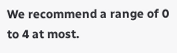We recommend a range of 0 to 4 at most.